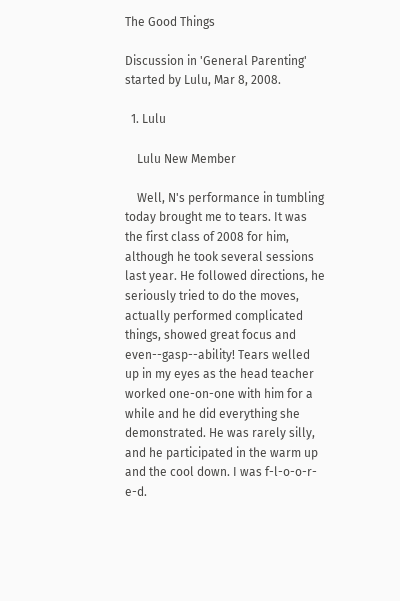The Good Things

Discussion in 'General Parenting' started by Lulu, Mar 8, 2008.

  1. Lulu

    Lulu New Member

    Well, N's performance in tumbling today brought me to tears. It was the first class of 2008 for him, although he took several sessions last year. He followed directions, he seriously tried to do the moves, actually performed complicated things, showed great focus and even--gasp--ability! Tears welled up in my eyes as the head teacher worked one-on-one with him for a while and he did everything she demonstrated. He was rarely silly, and he participated in the warm up and the cool down. I was f-l-o-o-r-e-d.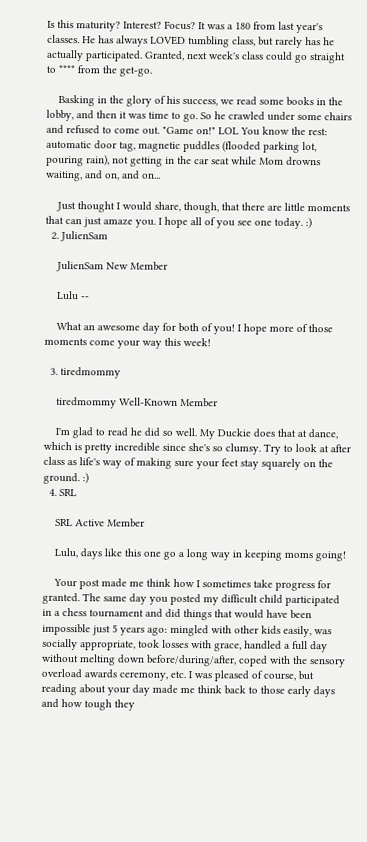Is this maturity? Interest? Focus? It was a 180 from last year's classes. He has always LOVED tumbling class, but rarely has he actually participated. Granted, next week's class could go straight to **** from the get-go.

    Basking in the glory of his success, we read some books in the lobby, and then it was time to go. So he crawled under some chairs and refused to come out. "Game on!" LOL You know the rest: automatic door tag, magnetic puddles (flooded parking lot, pouring rain), not getting in the car seat while Mom drowns waiting, and on, and on...

    Just thought I would share, though, that there are little moments that can just amaze you. I hope all of you see one today. :)
  2. JulienSam

    JulienSam New Member

    Lulu --

    What an awesome day for both of you! I hope more of those moments come your way this week!

  3. tiredmommy

    tiredmommy Well-Known Member

    I'm glad to read he did so well. My Duckie does that at dance, which is pretty incredible since she's so clumsy. Try to look at after class as life's way of making sure your feet stay squarely on the ground. :)
  4. SRL

    SRL Active Member

    Lulu, days like this one go a long way in keeping moms going!

    Your post made me think how I sometimes take progress for granted. The same day you posted my difficult child participated in a chess tournament and did things that would have been impossible just 5 years ago: mingled with other kids easily, was socially appropriate, took losses with grace, handled a full day without melting down before/during/after, coped with the sensory overload awards ceremony, etc. I was pleased of course, but reading about your day made me think back to those early days and how tough they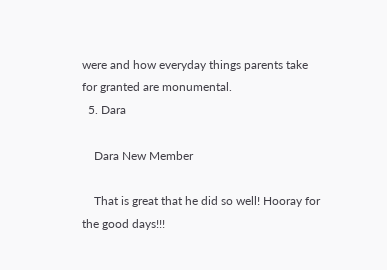were and how everyday things parents take for granted are monumental.
  5. Dara

    Dara New Member

    That is great that he did so well! Hooray for the good days!!!